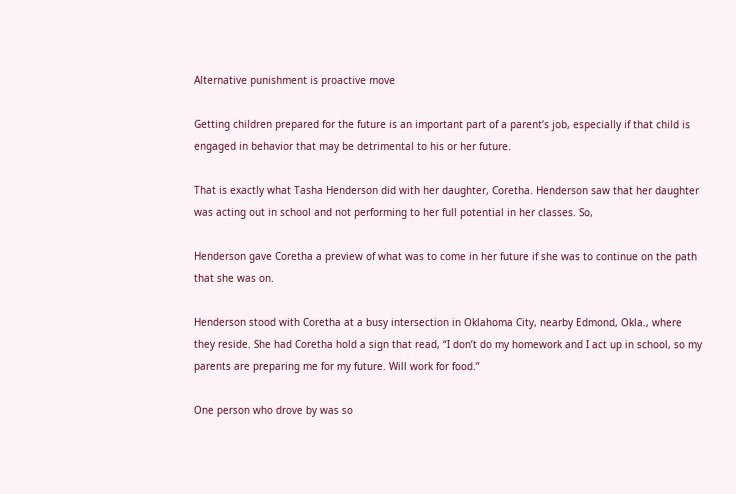Alternative punishment is proactive move

Getting children prepared for the future is an important part of a parent’s job, especially if that child is engaged in behavior that may be detrimental to his or her future.

That is exactly what Tasha Henderson did with her daughter, Coretha. Henderson saw that her daughter was acting out in school and not performing to her full potential in her classes. So,

Henderson gave Coretha a preview of what was to come in her future if she was to continue on the path that she was on.

Henderson stood with Coretha at a busy intersection in Oklahoma City, nearby Edmond, Okla., where they reside. She had Coretha hold a sign that read, “I don’t do my homework and I act up in school, so my parents are preparing me for my future. Will work for food.”

One person who drove by was so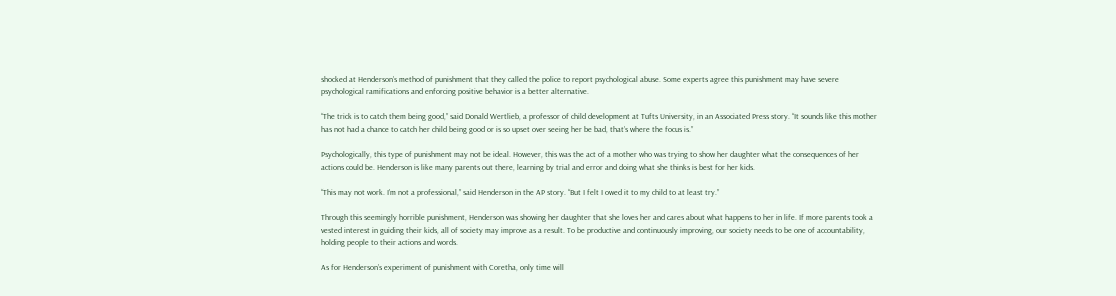shocked at Henderson’s method of punishment that they called the police to report psychological abuse. Some experts agree this punishment may have severe psychological ramifications and enforcing positive behavior is a better alternative.

“The trick is to catch them being good,” said Donald Wertlieb, a professor of child development at Tufts University, in an Associated Press story. “It sounds like this mother has not had a chance to catch her child being good or is so upset over seeing her be bad, that’s where the focus is.”

Psychologically, this type of punishment may not be ideal. However, this was the act of a mother who was trying to show her daughter what the consequences of her actions could be. Henderson is like many parents out there, learning by trial and error and doing what she thinks is best for her kids.

“This may not work. I’m not a professional,” said Henderson in the AP story. “But I felt I owed it to my child to at least try.”

Through this seemingly horrible punishment, Henderson was showing her daughter that she loves her and cares about what happens to her in life. If more parents took a vested interest in guiding their kids, all of society may improve as a result. To be productive and continuously improving, our society needs to be one of accountability, holding people to their actions and words.

As for Henderson’s experiment of punishment with Coretha, only time will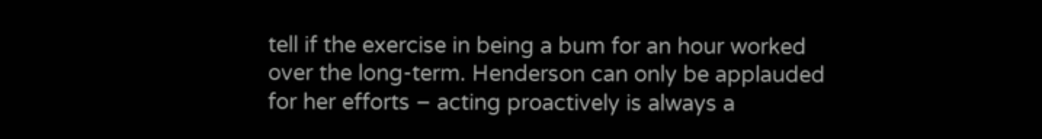tell if the exercise in being a bum for an hour worked over the long-term. Henderson can only be applauded for her efforts – acting proactively is always a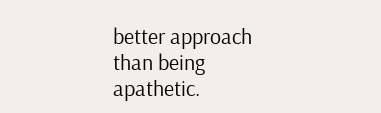better approach than being apathetic.